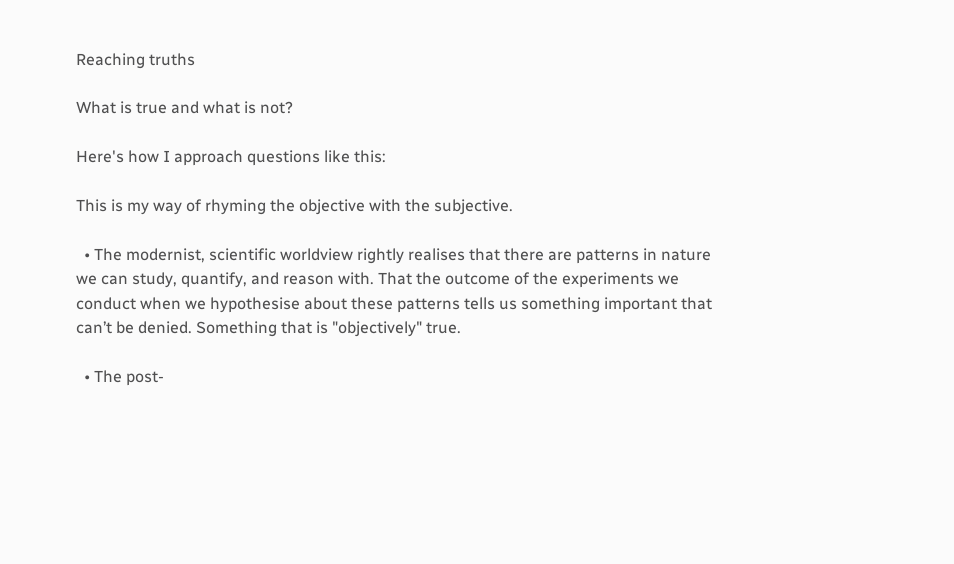Reaching truths

What is true and what is not?

Here's how I approach questions like this:

This is my way of rhyming the objective with the subjective.

  • The modernist, scientific worldview rightly realises that there are patterns in nature we can study, quantify, and reason with. That the outcome of the experiments we conduct when we hypothesise about these patterns tells us something important that can’t be denied. Something that is "objectively" true.

  • The post-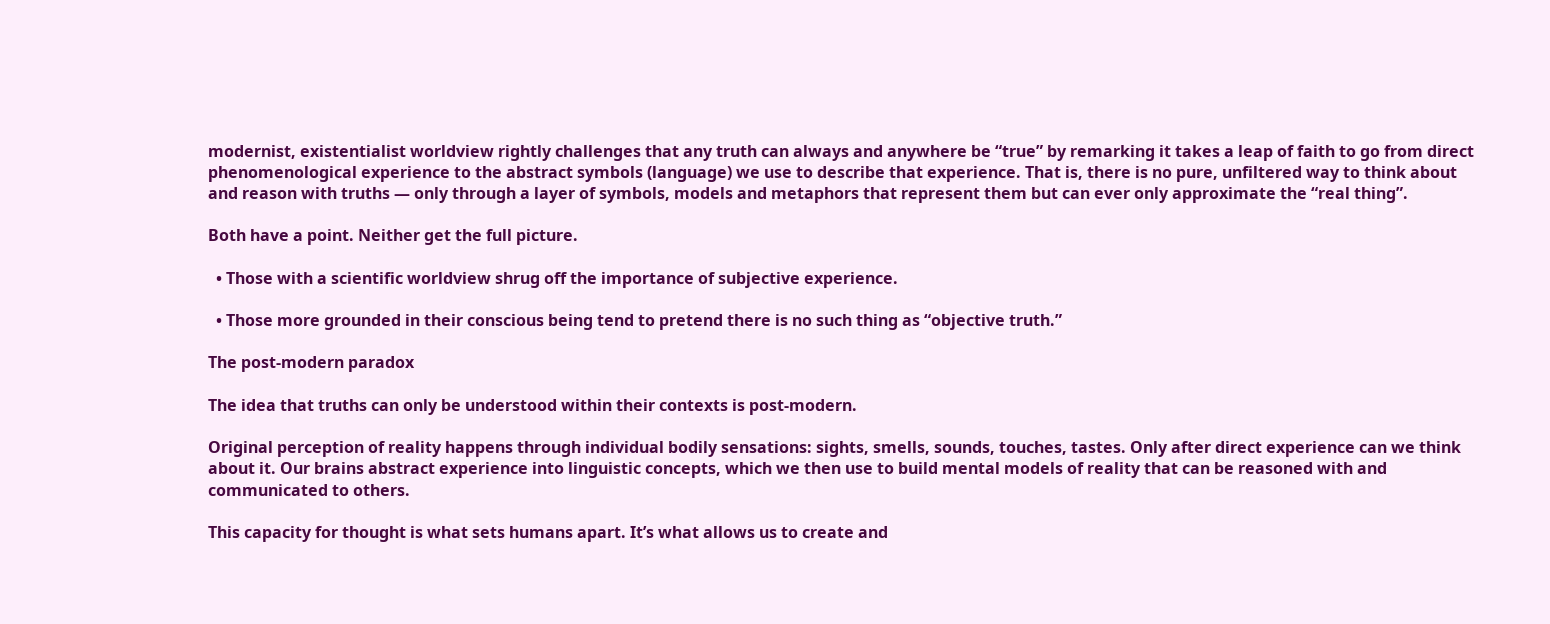modernist, existentialist worldview rightly challenges that any truth can always and anywhere be “true” by remarking it takes a leap of faith to go from direct phenomenological experience to the abstract symbols (language) we use to describe that experience. That is, there is no pure, unfiltered way to think about and reason with truths — only through a layer of symbols, models and metaphors that represent them but can ever only approximate the “real thing”.

Both have a point. Neither get the full picture.

  • Those with a scientific worldview shrug off the importance of subjective experience.

  • Those more grounded in their conscious being tend to pretend there is no such thing as “objective truth.”

The post-modern paradox

The idea that truths can only be understood within their contexts is post-modern.

Original perception of reality happens through individual bodily sensations: sights, smells, sounds, touches, tastes. Only after direct experience can we think about it. Our brains abstract experience into linguistic concepts, which we then use to build mental models of reality that can be reasoned with and communicated to others.

This capacity for thought is what sets humans apart. It’s what allows us to create and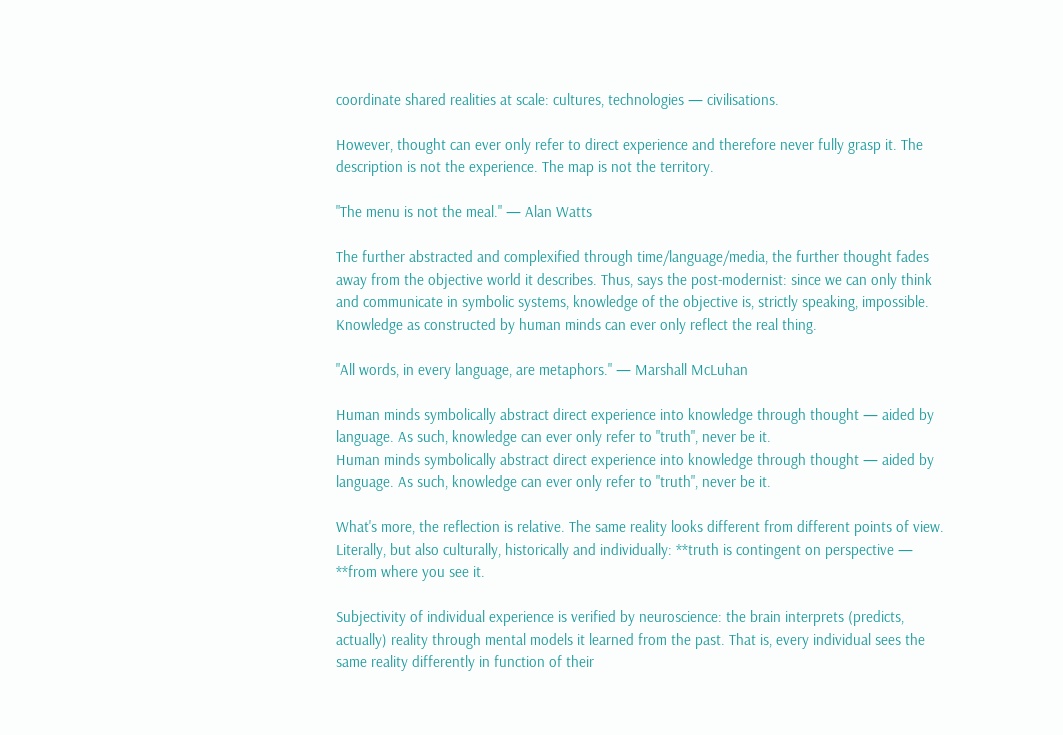coordinate shared realities at scale: cultures, technologies — civilisations.

However, thought can ever only refer to direct experience and therefore never fully grasp it. The description is not the experience. The map is not the territory.

"The menu is not the meal." — Alan Watts

The further abstracted and complexified through time/language/media, the further thought fades away from the objective world it describes. Thus, says the post-modernist: since we can only think and communicate in symbolic systems, knowledge of the objective is, strictly speaking, impossible. Knowledge as constructed by human minds can ever only reflect the real thing.

"All words, in every language, are metaphors." — Marshall McLuhan

Human minds symbolically abstract direct experience into knowledge through thought — aided by language. As such, knowledge can ever only refer to "truth", never be it.
Human minds symbolically abstract direct experience into knowledge through thought — aided by language. As such, knowledge can ever only refer to "truth", never be it.

What's more, the reflection is relative. The same reality looks different from different points of view. Literally, but also culturally, historically and individually: **truth is contingent on perspective — **from where you see it.

Subjectivity of individual experience is verified by neuroscience: the brain interprets (predicts, actually) reality through mental models it learned from the past. That is, every individual sees the same reality differently in function of their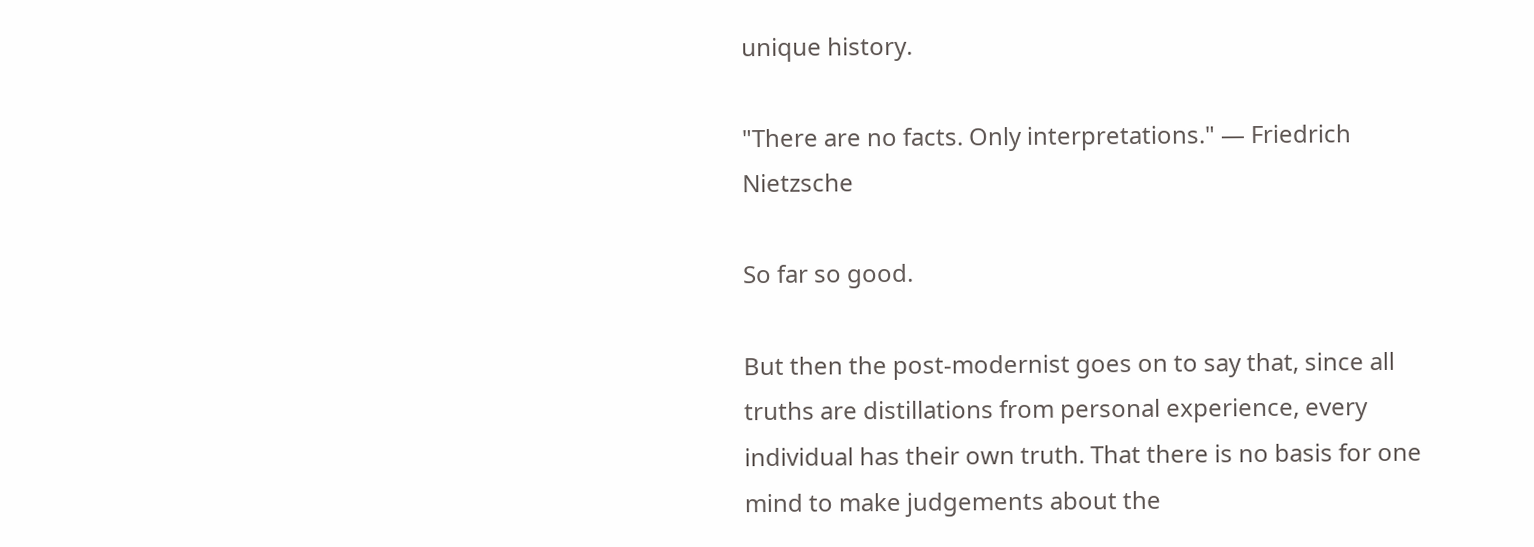unique history.

"There are no facts. Only interpretations." — Friedrich Nietzsche

So far so good.

But then the post-modernist goes on to say that, since all truths are distillations from personal experience, every individual has their own truth. That there is no basis for one mind to make judgements about the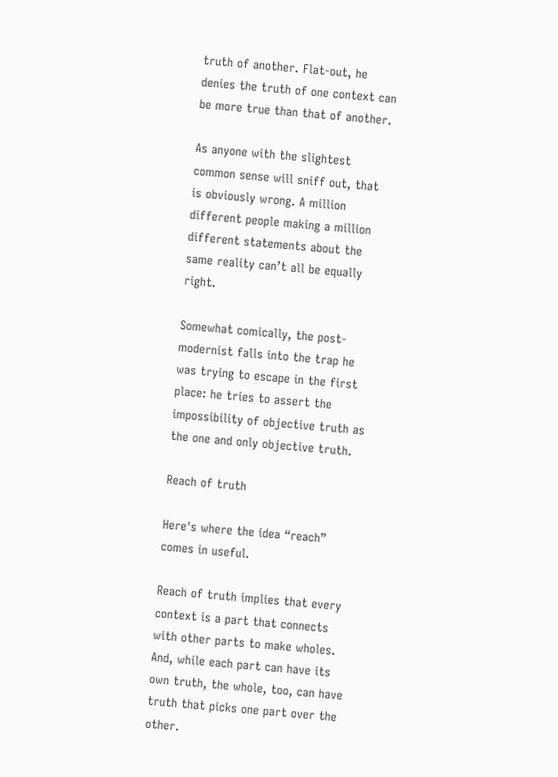truth of another. Flat-out, he denies the truth of one context can be more true than that of another.

As anyone with the slightest common sense will sniff out, that is obviously wrong. A million different people making a million different statements about the same reality can’t all be equally right.

Somewhat comically, the post-modernist falls into the trap he was trying to escape in the first place: he tries to assert the impossibility of objective truth as the one and only objective truth.

Reach of truth

Here's where the idea “reach” comes in useful.

Reach of truth implies that every context is a part that connects with other parts to make wholes. And, while each part can have its own truth, the whole, too, can have truth that picks one part over the other.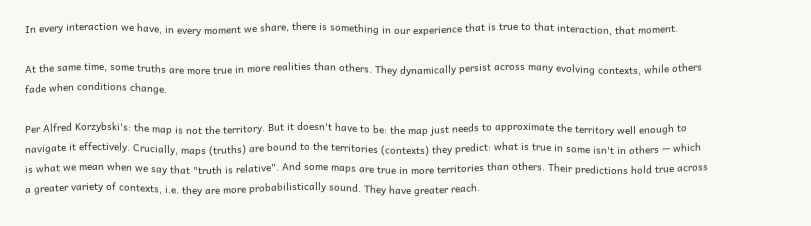In every interaction we have, in every moment we share, there is something in our experience that is true to that interaction, that moment.

At the same time, some truths are more true in more realities than others. They dynamically persist across many evolving contexts, while others fade when conditions change.

Per Alfred Korzybski's: the map is not the territory. But it doesn't have to be: the map just needs to approximate the territory well enough to navigate it effectively. Crucially, maps (truths) are bound to the territories (contexts) they predict: what is true in some isn't in others — which is what we mean when we say that "truth is relative". And some maps are true in more territories than others. Their predictions hold true across a greater variety of contexts, i.e. they are more probabilistically sound. They have greater reach.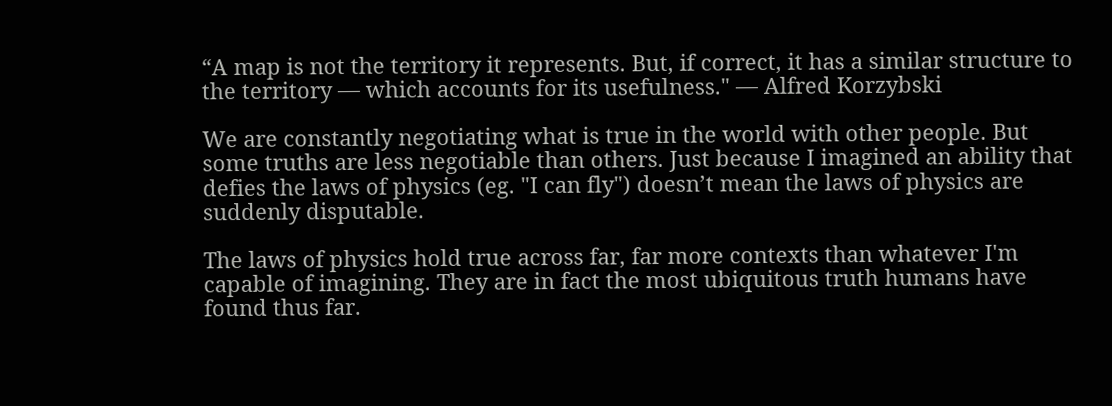“A map is not the territory it represents. But, if correct, it has a similar structure to the territory — which accounts for its usefulness." — Alfred Korzybski

We are constantly negotiating what is true in the world with other people. But some truths are less negotiable than others. Just because I imagined an ability that defies the laws of physics (eg. "I can fly") doesn’t mean the laws of physics are suddenly disputable.

The laws of physics hold true across far, far more contexts than whatever I'm capable of imagining. They are in fact the most ubiquitous truth humans have found thus far.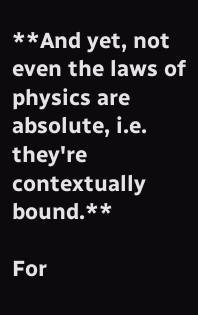**And yet, not even the laws of physics are absolute, i.e. they're contextually bound.**

For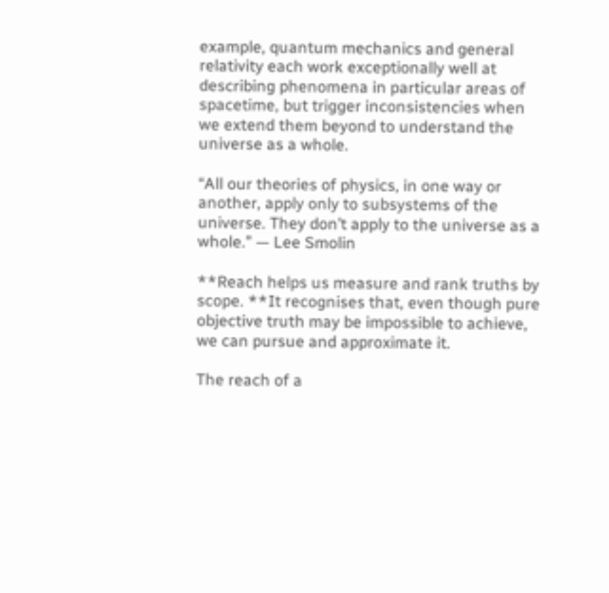example, quantum mechanics and general relativity each work exceptionally well at describing phenomena in particular areas of spacetime, but trigger inconsistencies when we extend them beyond to understand the universe as a whole.

“All our theories of physics, in one way or another, apply only to subsystems of the universe. They don’t apply to the universe as a whole.” — Lee Smolin

**Reach helps us measure and rank truths by scope. **It recognises that, even though pure objective truth may be impossible to achieve, we can pursue and approximate it.

The reach of a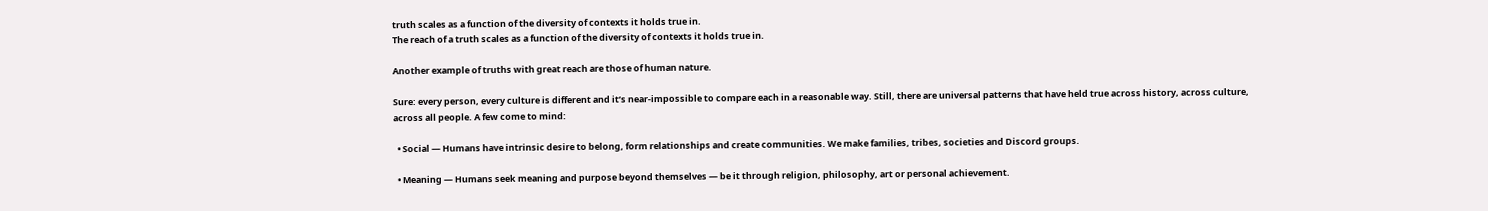truth scales as a function of the diversity of contexts it holds true in.
The reach of a truth scales as a function of the diversity of contexts it holds true in.

Another example of truths with great reach are those of human nature.

Sure: every person, every culture is different and it’s near-impossible to compare each in a reasonable way. Still, there are universal patterns that have held true across history, across culture, across all people. A few come to mind:

  • Social — Humans have intrinsic desire to belong, form relationships and create communities. We make families, tribes, societies and Discord groups.

  • Meaning — Humans seek meaning and purpose beyond themselves — be it through religion, philosophy, art or personal achievement.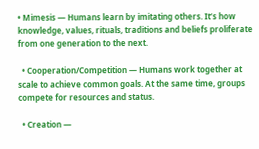• Mimesis — Humans learn by imitating others. It’s how knowledge, values, rituals, traditions and beliefs proliferate from one generation to the next.

  • Cooperation/Competition — Humans work together at scale to achieve common goals. At the same time, groups compete for resources and status.

  • Creation —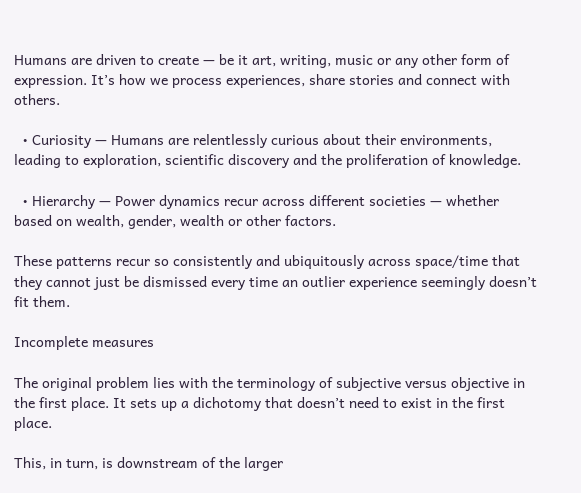Humans are driven to create — be it art, writing, music or any other form of expression. It’s how we process experiences, share stories and connect with others.

  • Curiosity — Humans are relentlessly curious about their environments, leading to exploration, scientific discovery and the proliferation of knowledge.

  • Hierarchy — Power dynamics recur across different societies — whether based on wealth, gender, wealth or other factors.

These patterns recur so consistently and ubiquitously across space/time that they cannot just be dismissed every time an outlier experience seemingly doesn’t fit them.

Incomplete measures

The original problem lies with the terminology of subjective versus objective in the first place. It sets up a dichotomy that doesn’t need to exist in the first place.

This, in turn, is downstream of the larger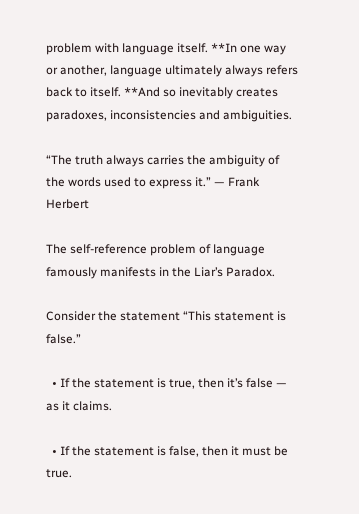problem with language itself. **In one way or another, language ultimately always refers back to itself. **And so inevitably creates paradoxes, inconsistencies and ambiguities.

“The truth always carries the ambiguity of the words used to express it.” — Frank Herbert

The self-reference problem of language famously manifests in the Liar’s Paradox.

Consider the statement “This statement is false.”

  • If the statement is true, then it’s false — as it claims.

  • If the statement is false, then it must be true.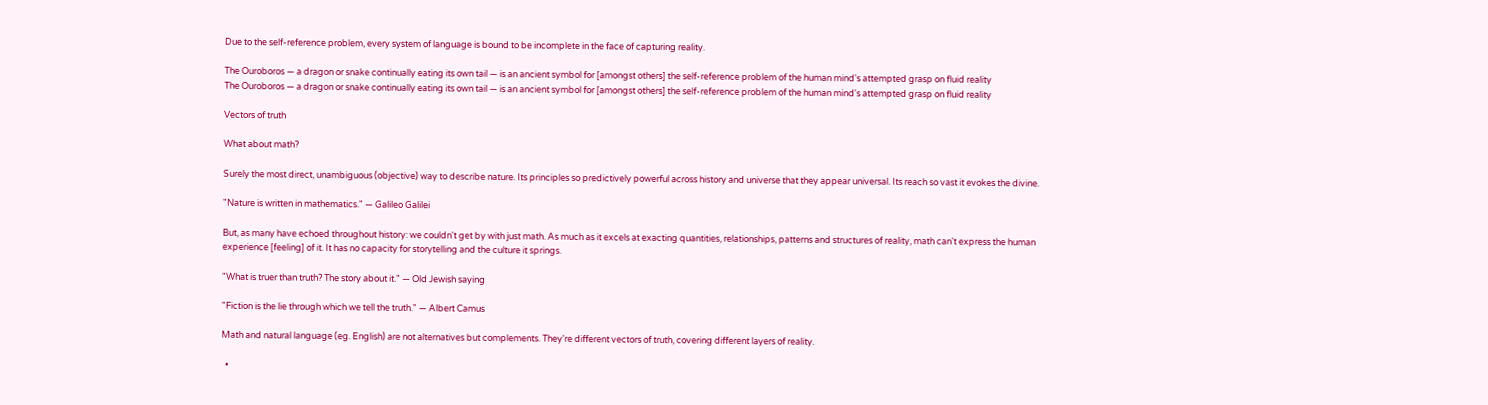Due to the self-reference problem, every system of language is bound to be incomplete in the face of capturing reality.

The Ouroboros — a dragon or snake continually eating its own tail — is an ancient symbol for [amongst others] the self-reference problem of the human mind's attempted grasp on fluid reality
The Ouroboros — a dragon or snake continually eating its own tail — is an ancient symbol for [amongst others] the self-reference problem of the human mind's attempted grasp on fluid reality

Vectors of truth

What about math?

Surely the most direct, unambiguous (objective) way to describe nature. Its principles so predictively powerful across history and universe that they appear universal. Its reach so vast it evokes the divine.

"Nature is written in mathematics." — Galileo Galilei

But, as many have echoed throughout history: we couldn't get by with just math. As much as it excels at exacting quantities, relationships, patterns and structures of reality, math can't express the human experience [feeling] of it. It has no capacity for storytelling and the culture it springs.

"What is truer than truth? The story about it." — Old Jewish saying

"Fiction is the lie through which we tell the truth." — Albert Camus

Math and natural language (eg. English) are not alternatives but complements. They're different vectors of truth, covering different layers of reality.

  •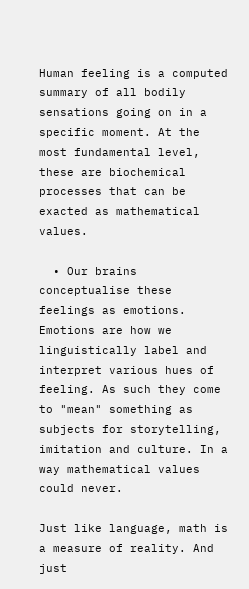Human feeling is a computed summary of all bodily sensations going on in a specific moment. At the most fundamental level, these are biochemical processes that can be exacted as mathematical values.

  • Our brains conceptualise these feelings as emotions. Emotions are how we linguistically label and interpret various hues of feeling. As such they come to "mean" something as subjects for storytelling, imitation and culture. In a way mathematical values could never.

Just like language, math is a measure of reality. And just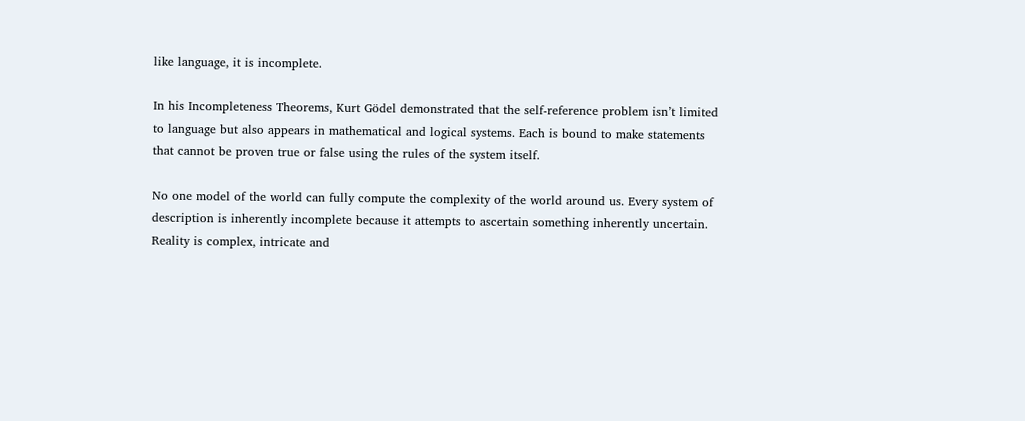like language, it is incomplete.

In his Incompleteness Theorems, Kurt Gödel demonstrated that the self-reference problem isn’t limited to language but also appears in mathematical and logical systems. Each is bound to make statements that cannot be proven true or false using the rules of the system itself.

No one model of the world can fully compute the complexity of the world around us. Every system of description is inherently incomplete because it attempts to ascertain something inherently uncertain. Reality is complex, intricate and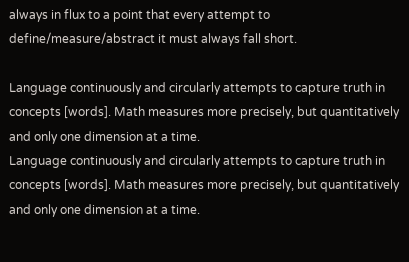always in flux to a point that every attempt to define/measure/abstract it must always fall short.

Language continuously and circularly attempts to capture truth in concepts [words]. Math measures more precisely, but quantitatively and only one dimension at a time.
Language continuously and circularly attempts to capture truth in concepts [words]. Math measures more precisely, but quantitatively and only one dimension at a time.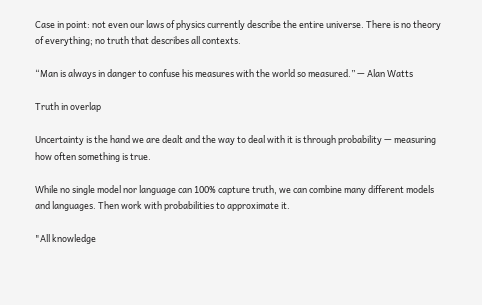Case in point: not even our laws of physics currently describe the entire universe. There is no theory of everything; no truth that describes all contexts.

“Man is always in danger to confuse his measures with the world so measured.” — Alan Watts

Truth in overlap

Uncertainty is the hand we are dealt and the way to deal with it is through probability — measuring how often something is true.

While no single model nor language can 100% capture truth, we can combine many different models and languages. Then work with probabilities to approximate it.

"All knowledge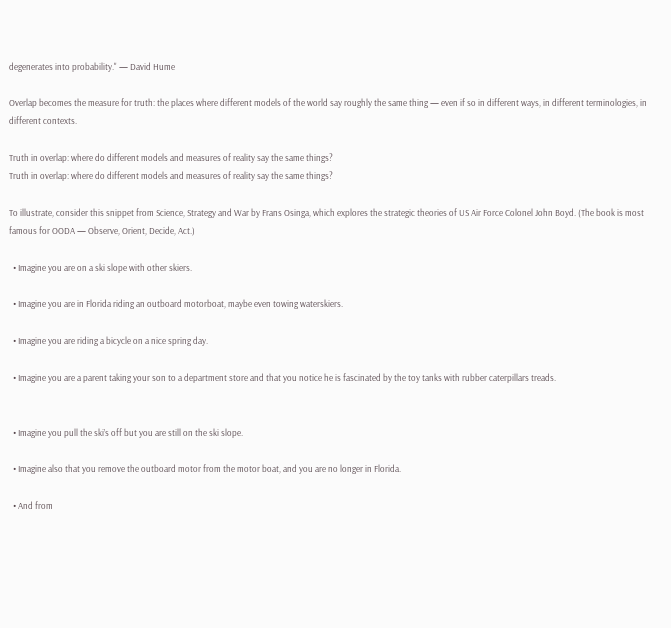degenerates into probability." — David Hume

Overlap becomes the measure for truth: the places where different models of the world say roughly the same thing — even if so in different ways, in different terminologies, in different contexts.

Truth in overlap: where do different models and measures of reality say the same things?
Truth in overlap: where do different models and measures of reality say the same things?

To illustrate, consider this snippet from Science, Strategy and War by Frans Osinga, which explores the strategic theories of US Air Force Colonel John Boyd. (The book is most famous for OODA — Observe, Orient, Decide, Act.)

  • Imagine you are on a ski slope with other skiers.

  • Imagine you are in Florida riding an outboard motorboat, maybe even towing waterskiers.

  • Imagine you are riding a bicycle on a nice spring day.

  • Imagine you are a parent taking your son to a department store and that you notice he is fascinated by the toy tanks with rubber caterpillars treads.


  • Imagine you pull the ski’s off but you are still on the ski slope.

  • Imagine also that you remove the outboard motor from the motor boat, and you are no longer in Florida.

  • And from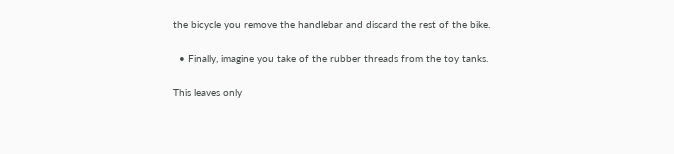the bicycle you remove the handlebar and discard the rest of the bike.

  • Finally, imagine you take of the rubber threads from the toy tanks.

This leaves only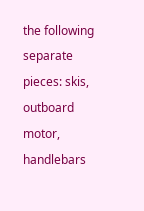the following separate pieces: skis, outboard motor, handlebars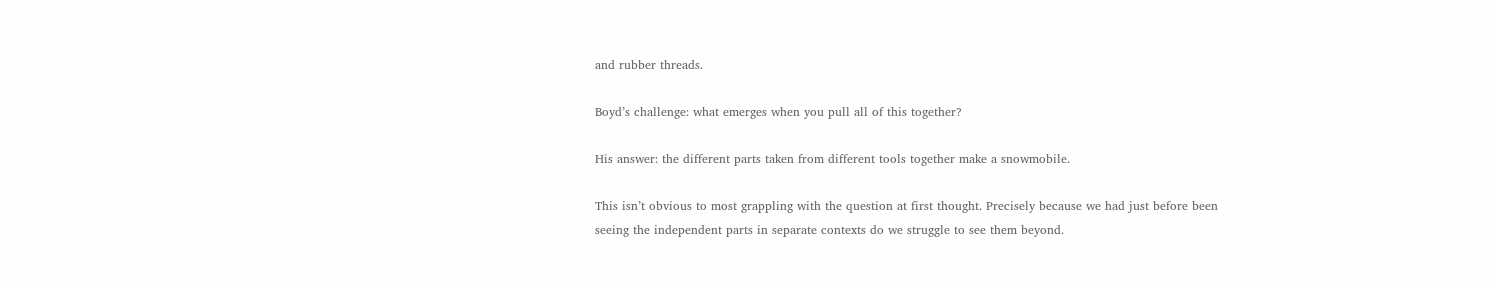and rubber threads.

Boyd’s challenge: what emerges when you pull all of this together?

His answer: the different parts taken from different tools together make a snowmobile.

This isn’t obvious to most grappling with the question at first thought. Precisely because we had just before been seeing the independent parts in separate contexts do we struggle to see them beyond.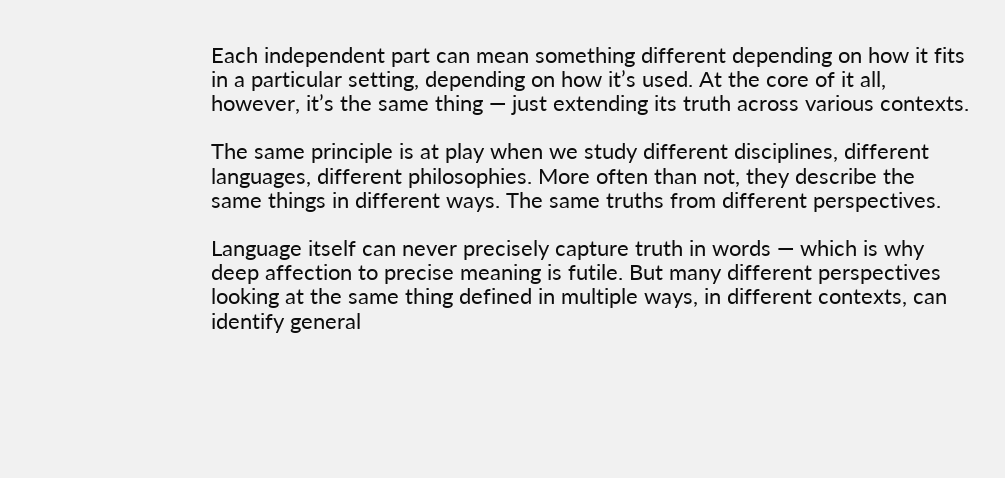Each independent part can mean something different depending on how it fits in a particular setting, depending on how it’s used. At the core of it all, however, it’s the same thing — just extending its truth across various contexts.

The same principle is at play when we study different disciplines, different languages, different philosophies. More often than not, they describe the same things in different ways. The same truths from different perspectives.

Language itself can never precisely capture truth in words — which is why deep affection to precise meaning is futile. But many different perspectives looking at the same thing defined in multiple ways, in different contexts, can identify general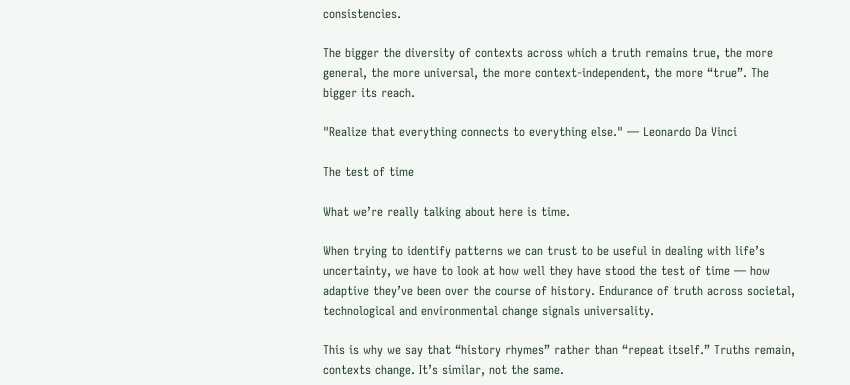consistencies.

The bigger the diversity of contexts across which a truth remains true, the more general, the more universal, the more context-independent, the more “true”. The bigger its reach.

"Realize that everything connects to everything else." — Leonardo Da Vinci

The test of time

What we’re really talking about here is time.

When trying to identify patterns we can trust to be useful in dealing with life’s uncertainty, we have to look at how well they have stood the test of time — how adaptive they’ve been over the course of history. Endurance of truth across societal, technological and environmental change signals universality.

This is why we say that “history rhymes” rather than “repeat itself.” Truths remain, contexts change. It’s similar, not the same.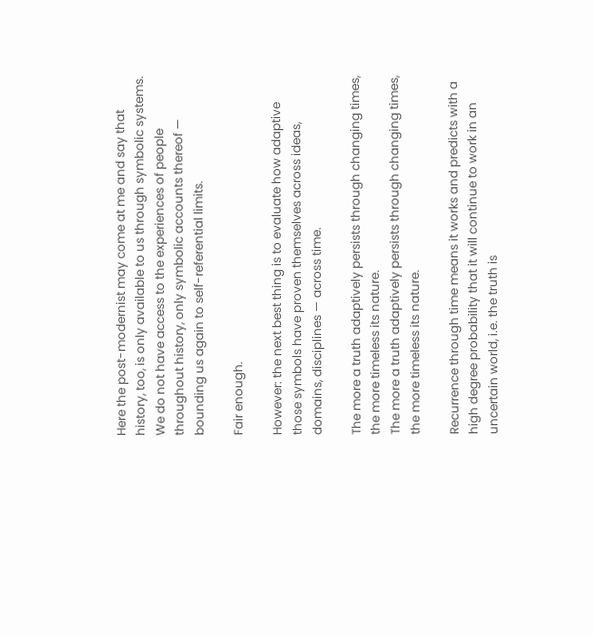Here the post-modernist may come at me and say that history, too, is only available to us through symbolic systems. We do not have access to the experiences of people throughout history, only symbolic accounts thereof — bounding us again to self-referential limits.

Fair enough.

However: the next best thing is to evaluate how adaptive those symbols have proven themselves across ideas, domains, disciplines — across time.

The more a truth adaptively persists through changing times, the more timeless its nature.
The more a truth adaptively persists through changing times, the more timeless its nature.

Recurrence through time means it works and predicts with a high degree probability that it will continue to work in an uncertain world, i.e. the truth is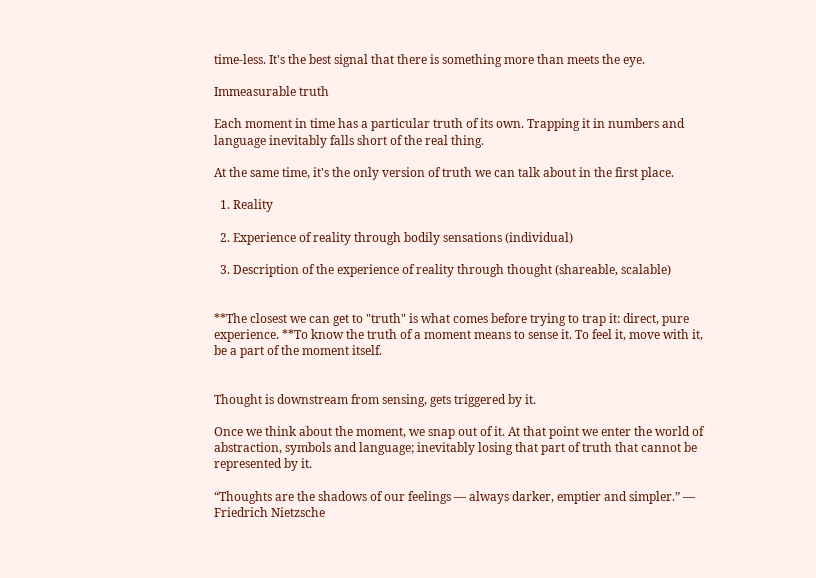time-less. It's the best signal that there is something more than meets the eye.

Immeasurable truth

Each moment in time has a particular truth of its own. Trapping it in numbers and language inevitably falls short of the real thing.

At the same time, it's the only version of truth we can talk about in the first place.

  1. Reality

  2. Experience of reality through bodily sensations (individual)

  3. Description of the experience of reality through thought (shareable, scalable)


**The closest we can get to "truth" is what comes before trying to trap it: direct, pure experience. **To know the truth of a moment means to sense it. To feel it, move with it, be a part of the moment itself.


Thought is downstream from sensing, gets triggered by it.

Once we think about the moment, we snap out of it. At that point we enter the world of abstraction, symbols and language; inevitably losing that part of truth that cannot be represented by it.

“Thoughts are the shadows of our feelings — always darker, emptier and simpler.” — Friedrich Nietzsche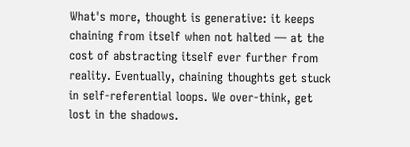What's more, thought is generative: it keeps chaining from itself when not halted — at the cost of abstracting itself ever further from reality. Eventually, chaining thoughts get stuck in self-referential loops. We over-think, get lost in the shadows.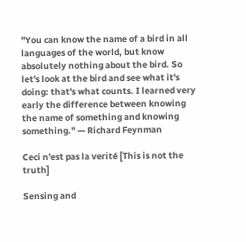"You can know the name of a bird in all languages of the world, but know absolutely nothing about the bird. So let's look at the bird and see what it's doing: that's what counts. I learned very early the difference between knowing the name of something and knowing something." — Richard Feynman

Ceci n'est pas la verité [This is not the truth]

Sensing and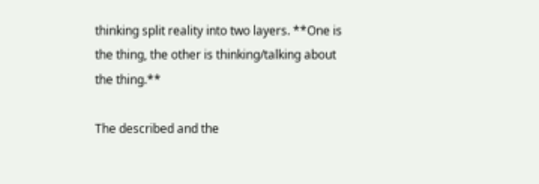thinking split reality into two layers. **One is the thing, the other is thinking/talking about the thing.**

The described and the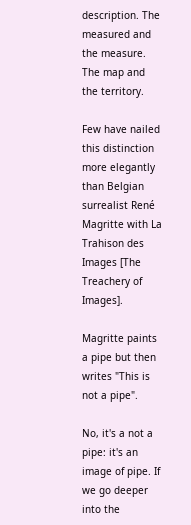description. The measured and the measure. The map and the territory.

Few have nailed this distinction more elegantly than Belgian surrealist René Magritte with La Trahison des Images [The Treachery of Images].

Magritte paints a pipe but then writes "This is not a pipe".

No, it's a not a pipe: it's an image of pipe. If we go deeper into the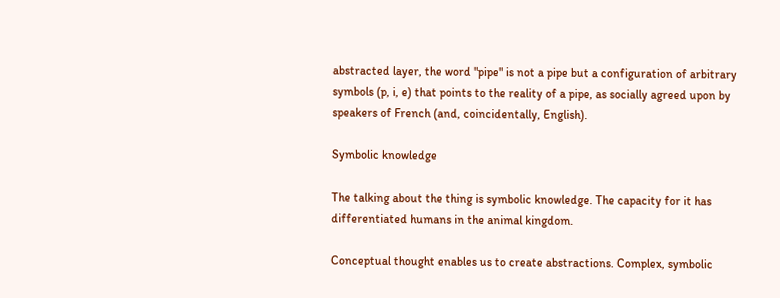abstracted layer, the word "pipe" is not a pipe but a configuration of arbitrary symbols (p, i, e) that points to the reality of a pipe, as socially agreed upon by speakers of French (and, coincidentally, English).

Symbolic knowledge

The talking about the thing is symbolic knowledge. The capacity for it has differentiated humans in the animal kingdom.

Conceptual thought enables us to create abstractions. Complex, symbolic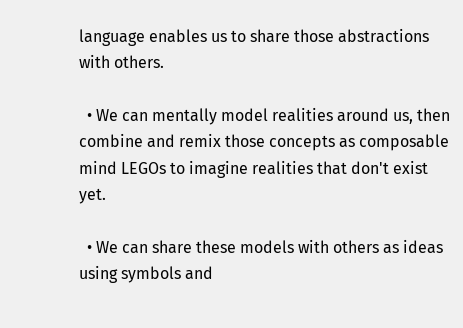language enables us to share those abstractions with others.

  • We can mentally model realities around us, then combine and remix those concepts as composable mind LEGOs to imagine realities that don't exist yet.

  • We can share these models with others as ideas using symbols and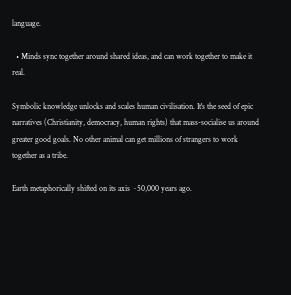language.

  • Minds sync together around shared ideas, and can work together to make it real.

Symbolic knowledge unlocks and scales human civilisation. It's the seed of epic narratives (Christianity, democracy, human rights) that mass-socialise us around greater good goals. No other animal can get millions of strangers to work together as a tribe.

Earth metaphorically shifted on its axis ~50,000 years ago.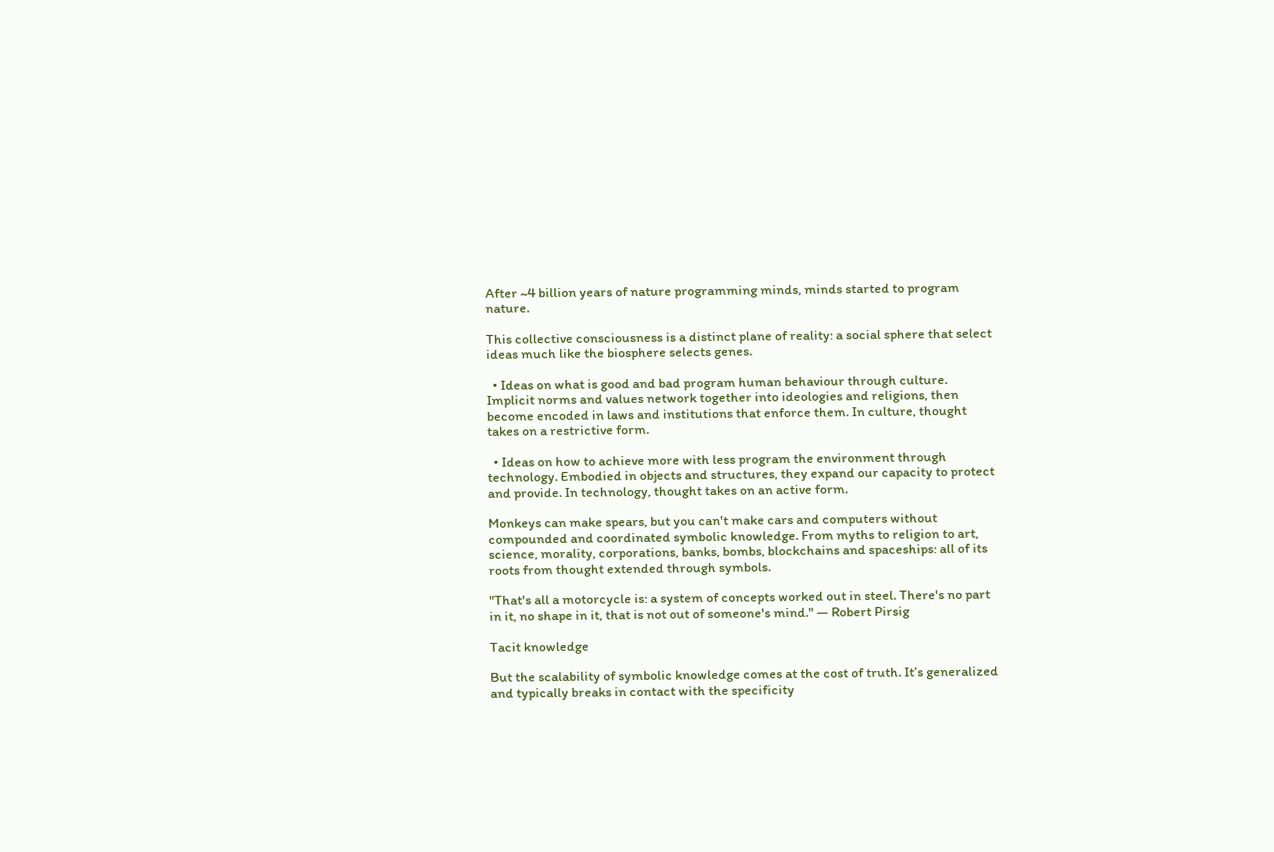After ~4 billion years of nature programming minds, minds started to program nature.

This collective consciousness is a distinct plane of reality: a social sphere that select ideas much like the biosphere selects genes.

  • Ideas on what is good and bad program human behaviour through culture. Implicit norms and values network together into ideologies and religions, then become encoded in laws and institutions that enforce them. In culture, thought takes on a restrictive form.

  • Ideas on how to achieve more with less program the environment through technology. Embodied in objects and structures, they expand our capacity to protect and provide. In technology, thought takes on an active form.

Monkeys can make spears, but you can't make cars and computers without compounded and coordinated symbolic knowledge. From myths to religion to art, science, morality, corporations, banks, bombs, blockchains and spaceships: all of its roots from thought extended through symbols.

"That's all a motorcycle is: a system of concepts worked out in steel. There's no part in it, no shape in it, that is not out of someone's mind." — Robert Pirsig

Tacit knowledge

But the scalability of symbolic knowledge comes at the cost of truth. It’s generalized and typically breaks in contact with the specificity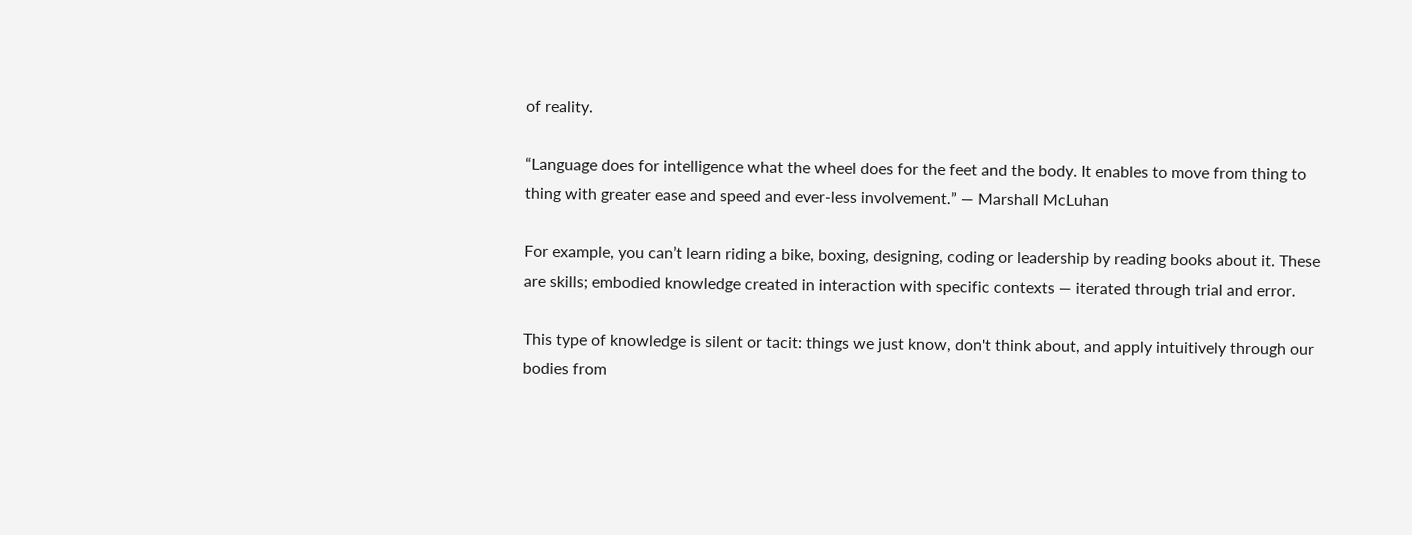of reality.

“Language does for intelligence what the wheel does for the feet and the body. It enables to move from thing to thing with greater ease and speed and ever-less involvement.” — Marshall McLuhan

For example, you can’t learn riding a bike, boxing, designing, coding or leadership by reading books about it. These are skills; embodied knowledge created in interaction with specific contexts — iterated through trial and error.

This type of knowledge is silent or tacit: things we just know, don't think about, and apply intuitively through our bodies from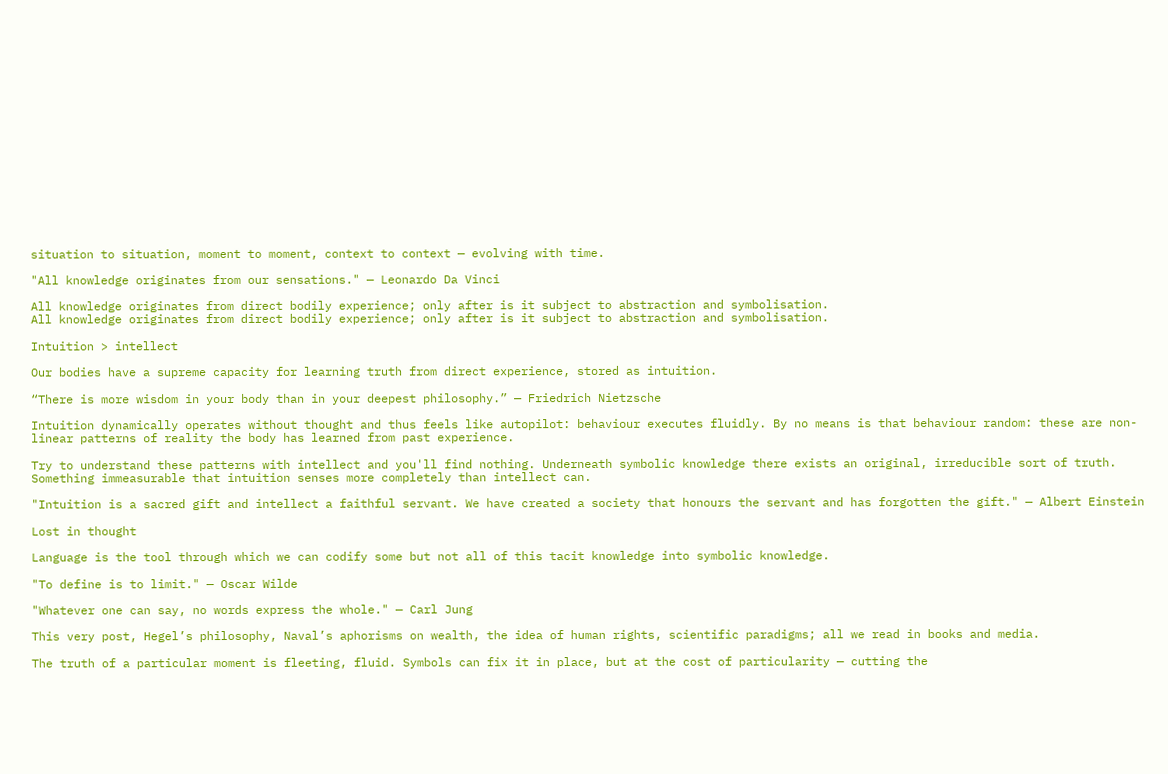situation to situation, moment to moment, context to context — evolving with time.

"All knowledge originates from our sensations." — Leonardo Da Vinci

All knowledge originates from direct bodily experience; only after is it subject to abstraction and symbolisation.
All knowledge originates from direct bodily experience; only after is it subject to abstraction and symbolisation.

Intuition > intellect

Our bodies have a supreme capacity for learning truth from direct experience, stored as intuition.

“There is more wisdom in your body than in your deepest philosophy.” — Friedrich Nietzsche

Intuition dynamically operates without thought and thus feels like autopilot: behaviour executes fluidly. By no means is that behaviour random: these are non-linear patterns of reality the body has learned from past experience.

Try to understand these patterns with intellect and you'll find nothing. Underneath symbolic knowledge there exists an original, irreducible sort of truth. Something immeasurable that intuition senses more completely than intellect can.

"Intuition is a sacred gift and intellect a faithful servant. We have created a society that honours the servant and has forgotten the gift." — Albert Einstein

Lost in thought

Language is the tool through which we can codify some but not all of this tacit knowledge into symbolic knowledge.

"To define is to limit." — Oscar Wilde

"Whatever one can say, no words express the whole." — Carl Jung

This very post, Hegel’s philosophy, Naval’s aphorisms on wealth, the idea of human rights, scientific paradigms; all we read in books and media.

The truth of a particular moment is fleeting, fluid. Symbols can fix it in place, but at the cost of particularity — cutting the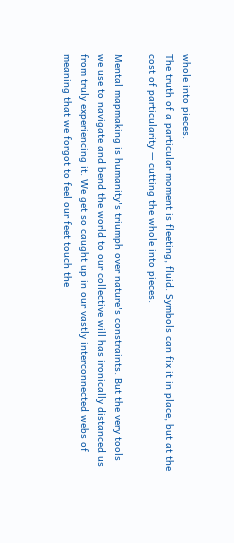whole into pieces.
The truth of a particular moment is fleeting, fluid. Symbols can fix it in place, but at the cost of particularity — cutting the whole into pieces.

Mental mapmaking is humanity's triumph over nature's constraints. But the very tools we use to navigate and bend the world to our collective will has ironically distanced us from truly experiencing it. We get so caught up in our vastly interconnected webs of meaning that we forgot to feel our feet touch the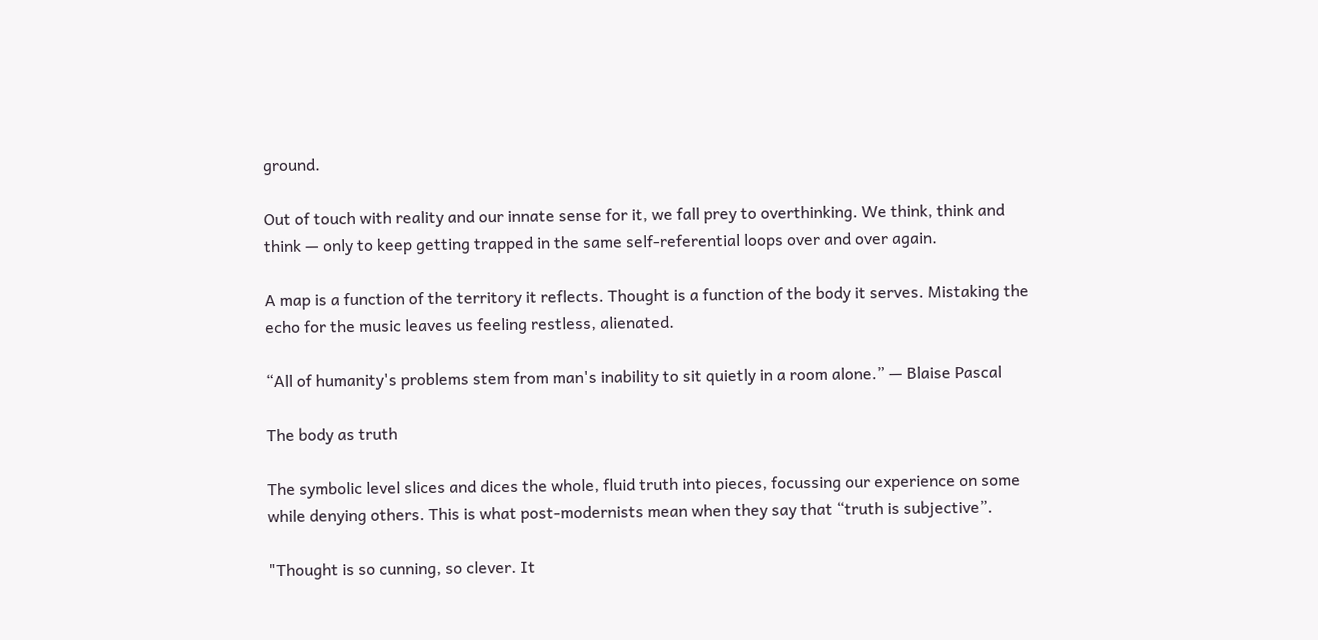ground.

Out of touch with reality and our innate sense for it, we fall prey to overthinking. We think, think and think — only to keep getting trapped in the same self-referential loops over and over again.

A map is a function of the territory it reflects. Thought is a function of the body it serves. Mistaking the echo for the music leaves us feeling restless, alienated.

“All of humanity's problems stem from man's inability to sit quietly in a room alone.” — Blaise Pascal

The body as truth

The symbolic level slices and dices the whole, fluid truth into pieces, focussing our experience on some while denying others. This is what post-modernists mean when they say that “truth is subjective”.

"Thought is so cunning, so clever. It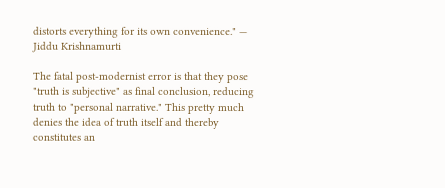distorts everything for its own convenience." — Jiddu Krishnamurti

The fatal post-modernist error is that they pose "truth is subjective" as final conclusion, reducing truth to "personal narrative." This pretty much denies the idea of truth itself and thereby constitutes an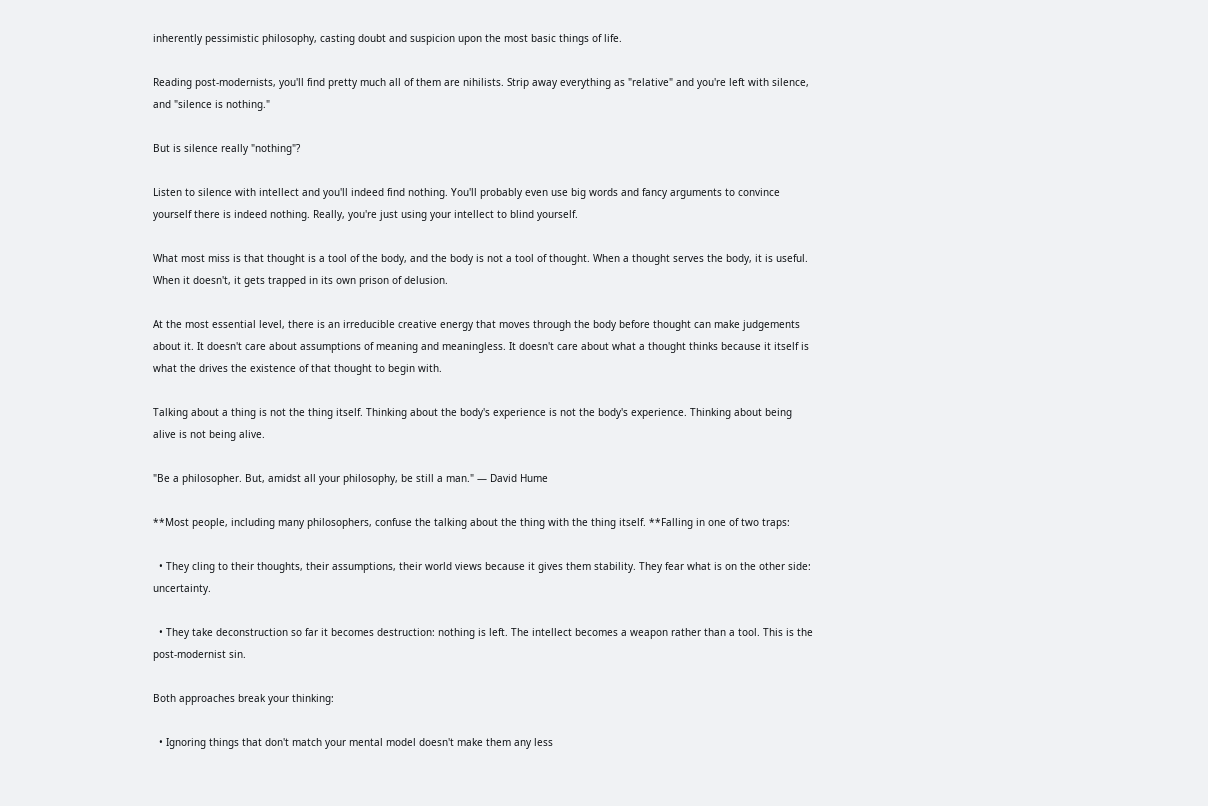inherently pessimistic philosophy, casting doubt and suspicion upon the most basic things of life.

Reading post-modernists, you'll find pretty much all of them are nihilists. Strip away everything as "relative" and you're left with silence, and "silence is nothing."

But is silence really "nothing"?

Listen to silence with intellect and you'll indeed find nothing. You'll probably even use big words and fancy arguments to convince yourself there is indeed nothing. Really, you're just using your intellect to blind yourself.

What most miss is that thought is a tool of the body, and the body is not a tool of thought. When a thought serves the body, it is useful. When it doesn't, it gets trapped in its own prison of delusion.

At the most essential level, there is an irreducible creative energy that moves through the body before thought can make judgements about it. It doesn't care about assumptions of meaning and meaningless. It doesn't care about what a thought thinks because it itself is what the drives the existence of that thought to begin with.

Talking about a thing is not the thing itself. Thinking about the body's experience is not the body's experience. Thinking about being alive is not being alive.

"Be a philosopher. But, amidst all your philosophy, be still a man." — David Hume

**Most people, including many philosophers, confuse the talking about the thing with the thing itself. **Falling in one of two traps:

  • They cling to their thoughts, their assumptions, their world views because it gives them stability. They fear what is on the other side: uncertainty.

  • They take deconstruction so far it becomes destruction: nothing is left. The intellect becomes a weapon rather than a tool. This is the post-modernist sin.

Both approaches break your thinking:

  • Ignoring things that don't match your mental model doesn't make them any less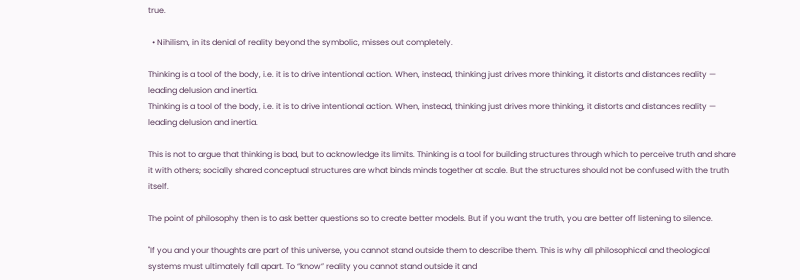true.

  • Nihilism, in its denial of reality beyond the symbolic, misses out completely.

Thinking is a tool of the body, i.e. it is to drive intentional action. When, instead, thinking just drives more thinking, it distorts and distances reality — leading delusion and inertia.
Thinking is a tool of the body, i.e. it is to drive intentional action. When, instead, thinking just drives more thinking, it distorts and distances reality — leading delusion and inertia.

This is not to argue that thinking is bad, but to acknowledge its limits. Thinking is a tool for building structures through which to perceive truth and share it with others; socially shared conceptual structures are what binds minds together at scale. But the structures should not be confused with the truth itself.

The point of philosophy then is to ask better questions so to create better models. But if you want the truth, you are better off listening to silence.

"If you and your thoughts are part of this universe, you cannot stand outside them to describe them. This is why all philosophical and theological systems must ultimately fall apart. To “know” reality you cannot stand outside it and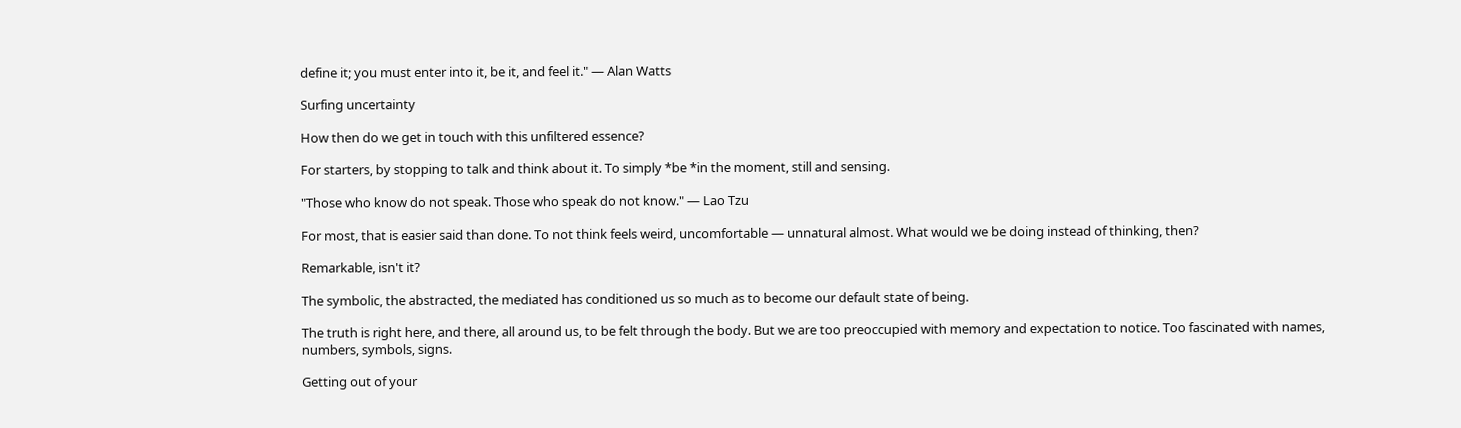define it; you must enter into it, be it, and feel it." — Alan Watts

Surfing uncertainty

How then do we get in touch with this unfiltered essence?

For starters, by stopping to talk and think about it. To simply *be *in the moment, still and sensing.

"Those who know do not speak. Those who speak do not know." — Lao Tzu

For most, that is easier said than done. To not think feels weird, uncomfortable — unnatural almost. What would we be doing instead of thinking, then?

Remarkable, isn't it?

The symbolic, the abstracted, the mediated has conditioned us so much as to become our default state of being.

The truth is right here, and there, all around us, to be felt through the body. But we are too preoccupied with memory and expectation to notice. Too fascinated with names, numbers, symbols, signs.

Getting out of your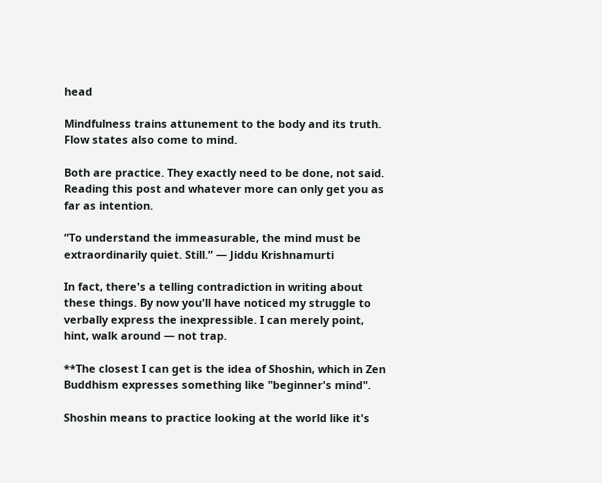head

Mindfulness trains attunement to the body and its truth. Flow states also come to mind.

Both are practice. They exactly need to be done, not said. Reading this post and whatever more can only get you as far as intention.

“To understand the immeasurable, the mind must be extraordinarily quiet. Still.” — Jiddu Krishnamurti

In fact, there's a telling contradiction in writing about these things. By now you'll have noticed my struggle to verbally express the inexpressible. I can merely point, hint, walk around — not trap.

**The closest I can get is the idea of Shoshin, which in Zen Buddhism expresses something like "beginner's mind".

Shoshin means to practice looking at the world like it's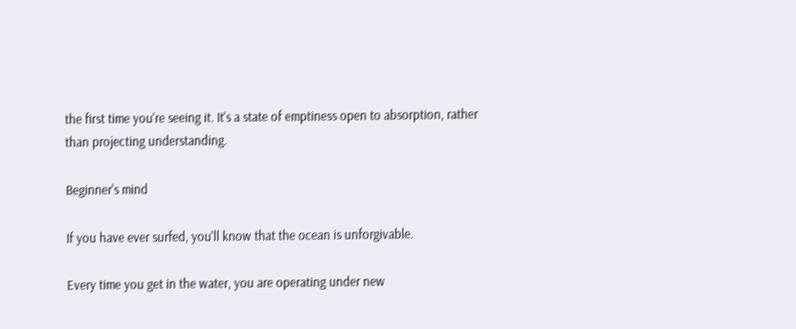the first time you're seeing it. It's a state of emptiness open to absorption, rather than projecting understanding.

Beginner's mind

If you have ever surfed, you'll know that the ocean is unforgivable.

Every time you get in the water, you are operating under new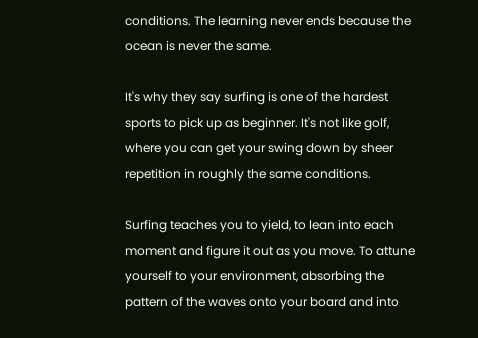conditions. The learning never ends because the ocean is never the same.

It's why they say surfing is one of the hardest sports to pick up as beginner. It's not like golf, where you can get your swing down by sheer repetition in roughly the same conditions.

Surfing teaches you to yield, to lean into each moment and figure it out as you move. To attune yourself to your environment, absorbing the pattern of the waves onto your board and into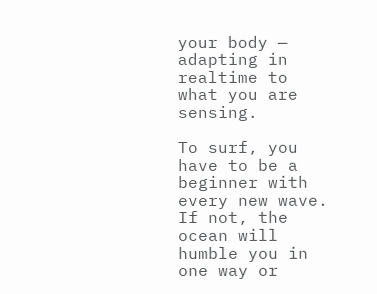your body — adapting in realtime to what you are sensing.

To surf, you have to be a beginner with every new wave. If not, the ocean will humble you in one way or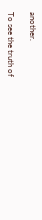another.

To see the truth of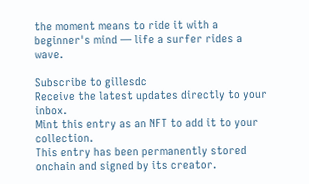the moment means to ride it with a beginner's mind — life a surfer rides a wave.

Subscribe to gillesdc
Receive the latest updates directly to your inbox.
Mint this entry as an NFT to add it to your collection.
This entry has been permanently stored onchain and signed by its creator.